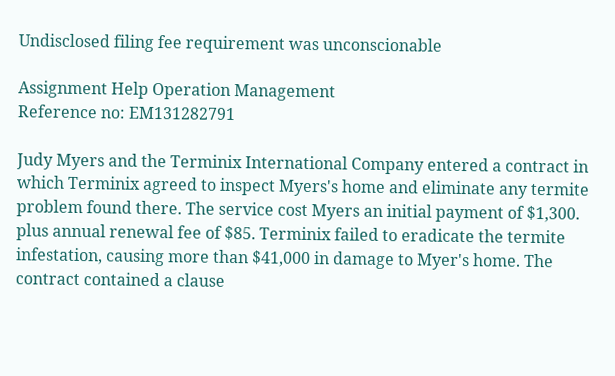Undisclosed filing fee requirement was unconscionable

Assignment Help Operation Management
Reference no: EM131282791

Judy Myers and the Terminix International Company entered a contract in which Terminix agreed to inspect Myers's home and eliminate any termite problem found there. The service cost Myers an initial payment of $1,300. plus annual renewal fee of $85. Terminix failed to eradicate the termite infestation, causing more than $41,000 in damage to Myer's home. The contract contained a clause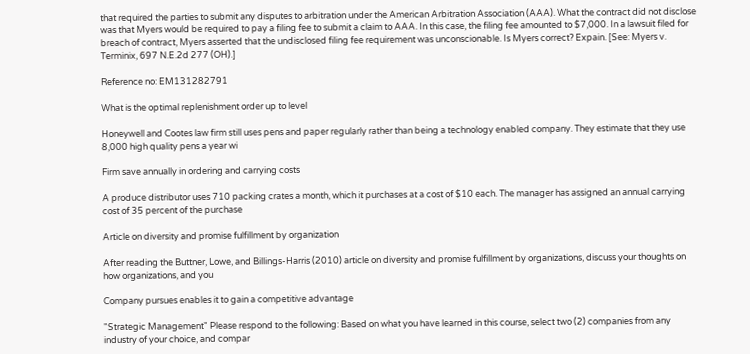that required the parties to submit any disputes to arbitration under the American Arbitration Association (AAA). What the contract did not disclose was that Myers would be required to pay a filing fee to submit a claim to AAA. In this case, the filing fee amounted to $7,000. In a lawsuit filed for breach of contract, Myers asserted that the undisclosed filing fee requirement was unconscionable. Is Myers correct? Expain. [See: Myers v. Terminix, 697 N.E.2d 277 (OH).]

Reference no: EM131282791

What is the optimal replenishment order up to level

Honeywell and Cootes law firm still uses pens and paper regularly rather than being a technology enabled company. They estimate that they use 8,000 high quality pens a year wi

Firm save annually in ordering and carrying costs

A produce distributor uses 710 packing crates a month, which it purchases at a cost of $10 each. The manager has assigned an annual carrying cost of 35 percent of the purchase

Article on diversity and promise fulfillment by organization

After reading the Buttner, Lowe, and Billings-Harris (2010) article on diversity and promise fulfillment by organizations, discuss your thoughts on how organizations, and you

Company pursues enables it to gain a competitive advantage

"Strategic Management" Please respond to the following: Based on what you have learned in this course, select two (2) companies from any industry of your choice, and compar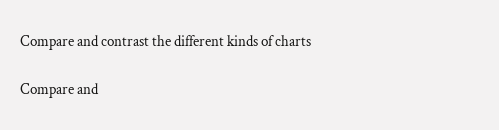Compare and contrast the different kinds of charts

Compare and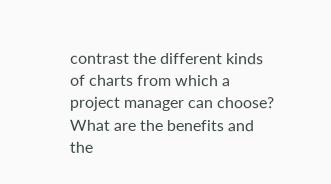contrast the different kinds of charts from which a project manager can choose? What are the benefits and the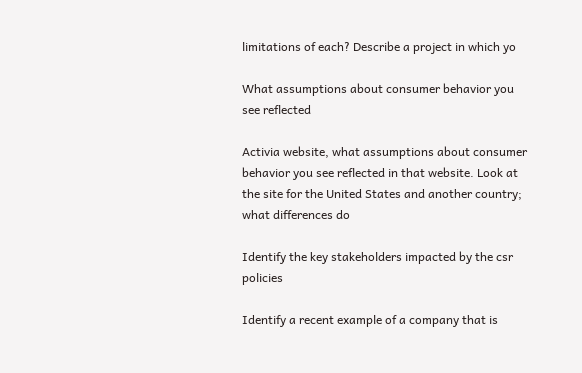limitations of each? Describe a project in which yo

What assumptions about consumer behavior you see reflected

Activia website, what assumptions about consumer behavior you see reflected in that website. Look at the site for the United States and another country; what differences do

Identify the key stakeholders impacted by the csr policies

Identify a recent example of a company that is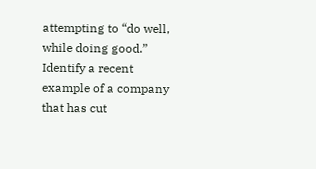attempting to “do well, while doing good.” Identify a recent example of a company that has cut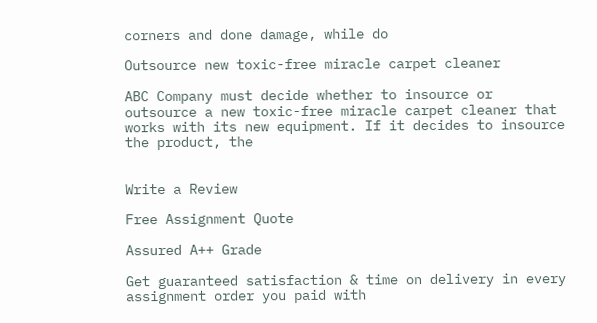corners and done damage, while do

Outsource new toxic-free miracle carpet cleaner

ABC Company must decide whether to insource or outsource a new toxic-free miracle carpet cleaner that works with its new equipment. If it decides to insource the product, the


Write a Review

Free Assignment Quote

Assured A++ Grade

Get guaranteed satisfaction & time on delivery in every assignment order you paid with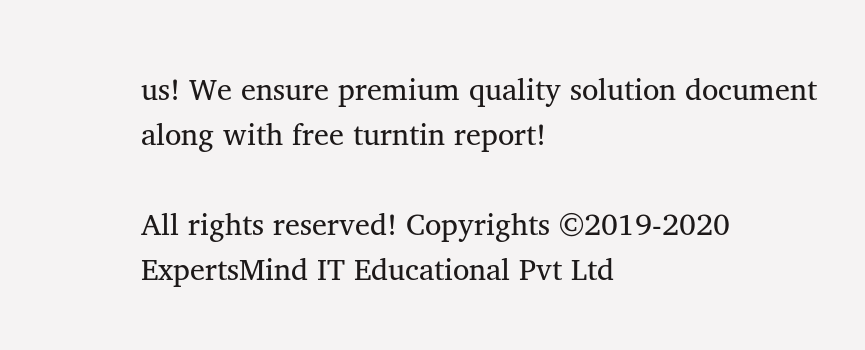us! We ensure premium quality solution document along with free turntin report!

All rights reserved! Copyrights ©2019-2020 ExpertsMind IT Educational Pvt Ltd